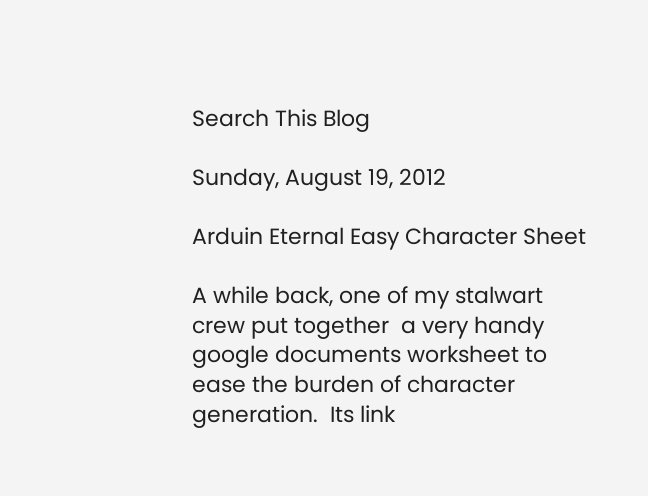Search This Blog

Sunday, August 19, 2012

Arduin Eternal Easy Character Sheet

A while back, one of my stalwart crew put together  a very handy google documents worksheet to ease the burden of character generation.  Its link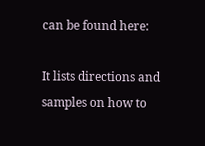can be found here:

It lists directions and samples on how to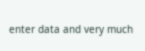enter data and very much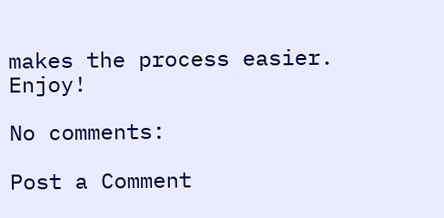makes the process easier.  Enjoy!

No comments:

Post a Comment